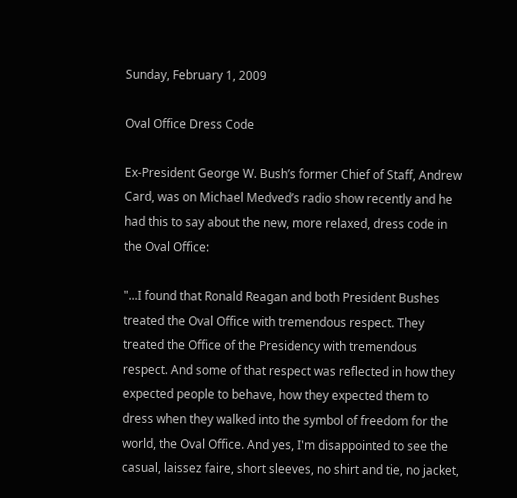Sunday, February 1, 2009

Oval Office Dress Code

Ex-President George W. Bush’s former Chief of Staff, Andrew Card, was on Michael Medved’s radio show recently and he had this to say about the new, more relaxed, dress code in the Oval Office:

"...I found that Ronald Reagan and both President Bushes treated the Oval Office with tremendous respect. They treated the Office of the Presidency with tremendous respect. And some of that respect was reflected in how they expected people to behave, how they expected them to dress when they walked into the symbol of freedom for the world, the Oval Office. And yes, I'm disappointed to see the casual, laissez faire, short sleeves, no shirt and tie, no jacket,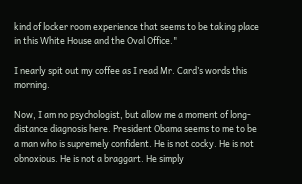kind of locker room experience that seems to be taking place in this White House and the Oval Office."

I nearly spit out my coffee as I read Mr. Card’s words this morning.

Now, I am no psychologist, but allow me a moment of long-distance diagnosis here. President Obama seems to me to be a man who is supremely confident. He is not cocky. He is not obnoxious. He is not a braggart. He simply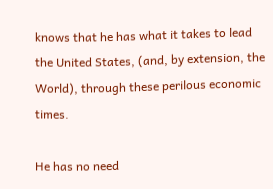knows that he has what it takes to lead the United States, (and, by extension, the World), through these perilous economic times.

He has no need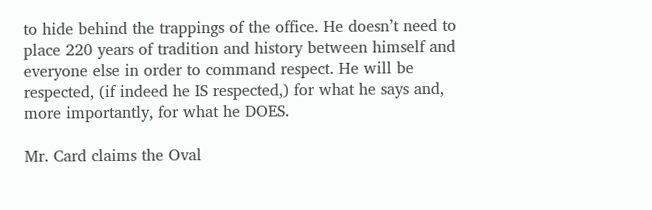to hide behind the trappings of the office. He doesn’t need to place 220 years of tradition and history between himself and everyone else in order to command respect. He will be respected, (if indeed he IS respected,) for what he says and, more importantly, for what he DOES.

Mr. Card claims the Oval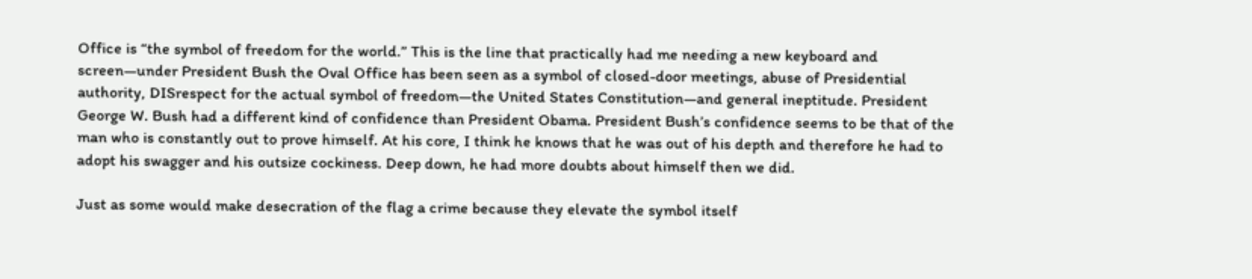Office is “the symbol of freedom for the world.” This is the line that practically had me needing a new keyboard and screen—under President Bush the Oval Office has been seen as a symbol of closed-door meetings, abuse of Presidential authority, DISrespect for the actual symbol of freedom—the United States Constitution—and general ineptitude. President George W. Bush had a different kind of confidence than President Obama. President Bush’s confidence seems to be that of the man who is constantly out to prove himself. At his core, I think he knows that he was out of his depth and therefore he had to adopt his swagger and his outsize cockiness. Deep down, he had more doubts about himself then we did.

Just as some would make desecration of the flag a crime because they elevate the symbol itself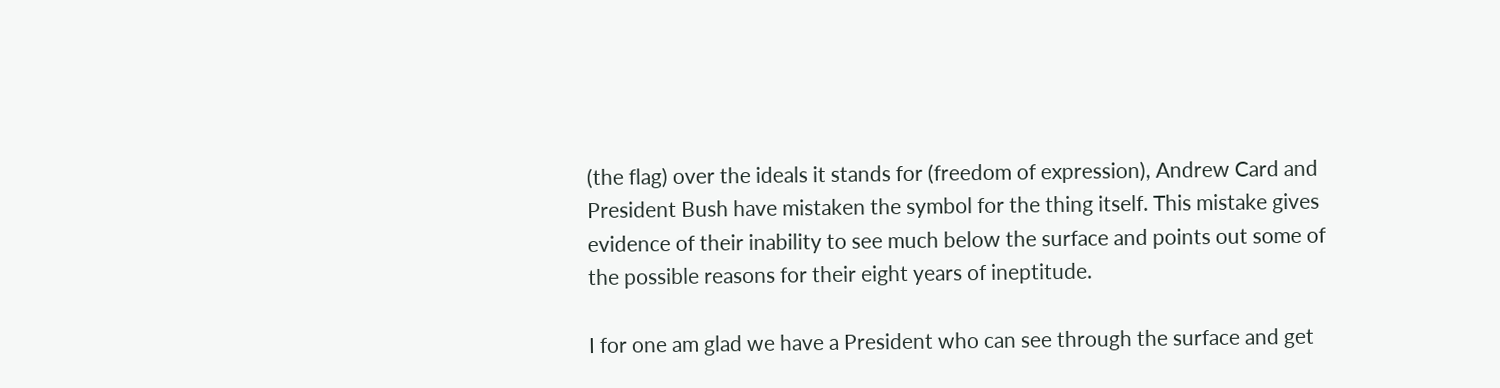(the flag) over the ideals it stands for (freedom of expression), Andrew Card and President Bush have mistaken the symbol for the thing itself. This mistake gives evidence of their inability to see much below the surface and points out some of the possible reasons for their eight years of ineptitude.

I for one am glad we have a President who can see through the surface and get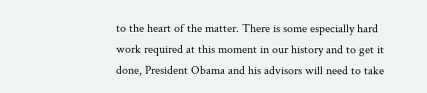to the heart of the matter. There is some especially hard work required at this moment in our history and to get it done, President Obama and his advisors will need to take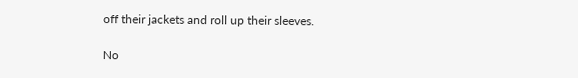off their jackets and roll up their sleeves.

No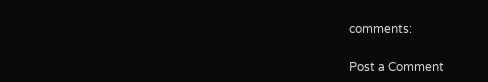comments:

Post a Comment